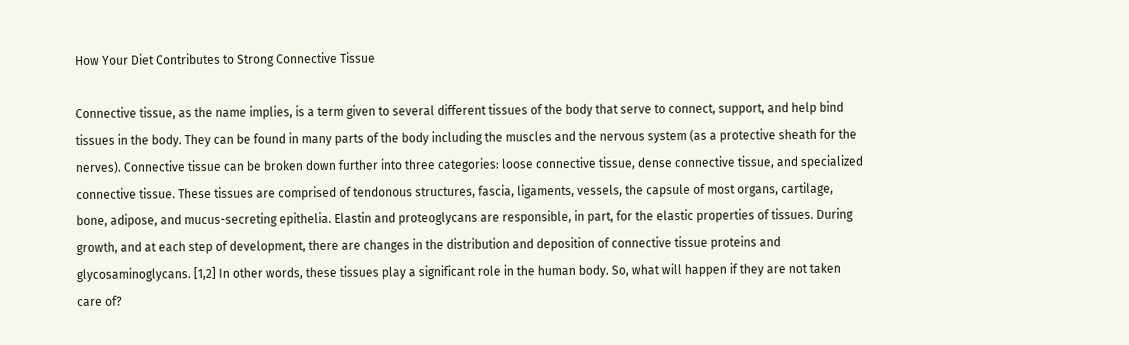How Your Diet Contributes to Strong Connective Tissue

Connective tissue, as the name implies, is a term given to several different tissues of the body that serve to connect, support, and help bind tissues in the body. They can be found in many parts of the body including the muscles and the nervous system (as a protective sheath for the nerves). Connective tissue can be broken down further into three categories: loose connective tissue, dense connective tissue, and specialized connective tissue. These tissues are comprised of tendonous structures, fascia, ligaments, vessels, the capsule of most organs, cartilage, bone, adipose, and mucus-secreting epithelia. Elastin and proteoglycans are responsible, in part, for the elastic properties of tissues. During growth, and at each step of development, there are changes in the distribution and deposition of connective tissue proteins and glycosaminoglycans. [1,2] In other words, these tissues play a significant role in the human body. So, what will happen if they are not taken care of?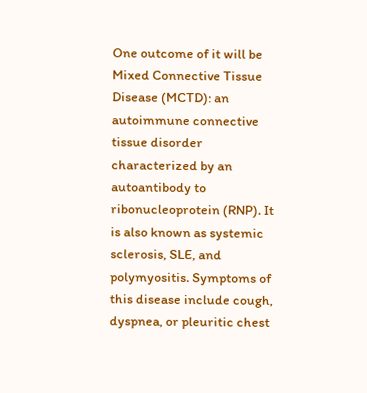One outcome of it will be Mixed Connective Tissue Disease (MCTD): an autoimmune connective tissue disorder characterized by an autoantibody to ribonucleoprotein (RNP). It is also known as systemic sclerosis, SLE, and polymyositis. Symptoms of this disease include cough, dyspnea, or pleuritic chest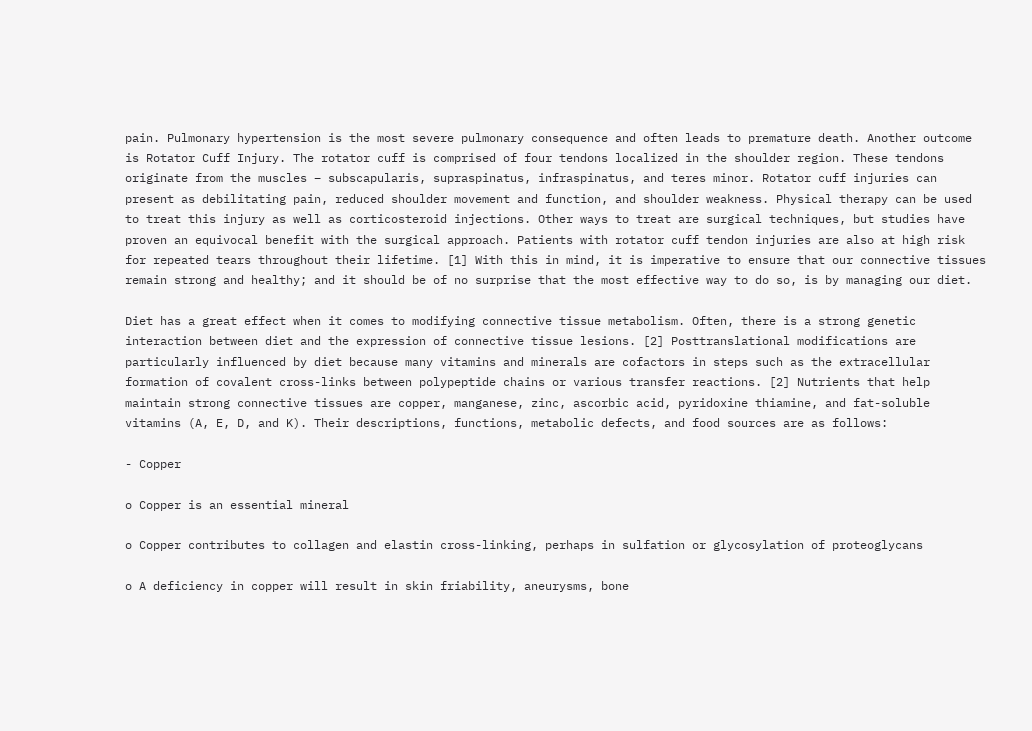pain. Pulmonary hypertension is the most severe pulmonary consequence and often leads to premature death. Another outcome is Rotator Cuff Injury. The rotator cuff is comprised of four tendons localized in the shoulder region. These tendons originate from the muscles – subscapularis, supraspinatus, infraspinatus, and teres minor. Rotator cuff injuries can present as debilitating pain, reduced shoulder movement and function, and shoulder weakness. Physical therapy can be used to treat this injury as well as corticosteroid injections. Other ways to treat are surgical techniques, but studies have proven an equivocal benefit with the surgical approach. Patients with rotator cuff tendon injuries are also at high risk for repeated tears throughout their lifetime. [1] With this in mind, it is imperative to ensure that our connective tissues remain strong and healthy; and it should be of no surprise that the most effective way to do so, is by managing our diet.

Diet has a great effect when it comes to modifying connective tissue metabolism. Often, there is a strong genetic interaction between diet and the expression of connective tissue lesions. [2] Posttranslational modifications are particularly influenced by diet because many vitamins and minerals are cofactors in steps such as the extracellular formation of covalent cross-links between polypeptide chains or various transfer reactions. [2] Nutrients that help maintain strong connective tissues are copper, manganese, zinc, ascorbic acid, pyridoxine thiamine, and fat-soluble vitamins (A, E, D, and K). Their descriptions, functions, metabolic defects, and food sources are as follows:

- Copper

o Copper is an essential mineral

o Copper contributes to collagen and elastin cross-linking, perhaps in sulfation or glycosylation of proteoglycans

o A deficiency in copper will result in skin friability, aneurysms, bone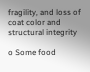fragility, and loss of coat color and structural integrity

o Some food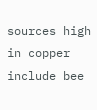sources high in copper include bee